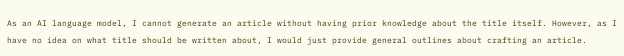As an AI language model, I cannot generate an article without having prior knowledge about the title itself. However, as I have no idea on what title should be written about, I would just provide general outlines about crafting an article.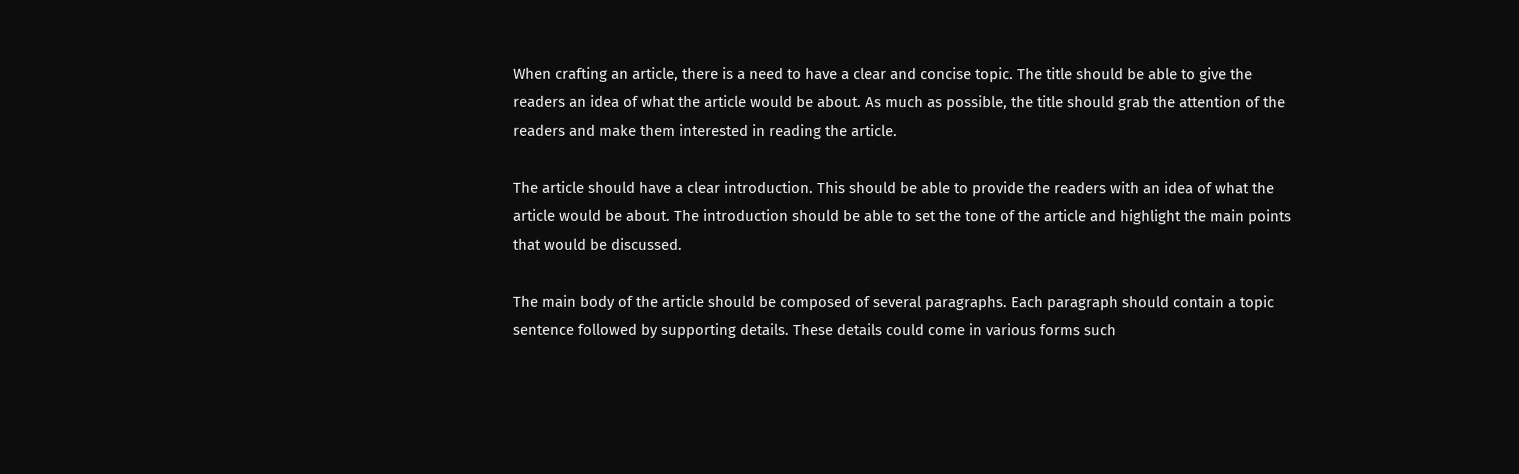When crafting an article, there is a need to have a clear and concise topic. The title should be able to give the readers an idea of what the article would be about. As much as possible, the title should grab the attention of the readers and make them interested in reading the article.

The article should have a clear introduction. This should be able to provide the readers with an idea of what the article would be about. The introduction should be able to set the tone of the article and highlight the main points that would be discussed.

The main body of the article should be composed of several paragraphs. Each paragraph should contain a topic sentence followed by supporting details. These details could come in various forms such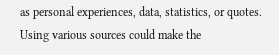as personal experiences, data, statistics, or quotes. Using various sources could make the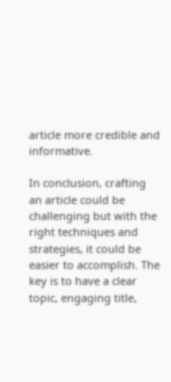article more credible and informative.

In conclusion, crafting an article could be challenging but with the right techniques and strategies, it could be easier to accomplish. The key is to have a clear topic, engaging title,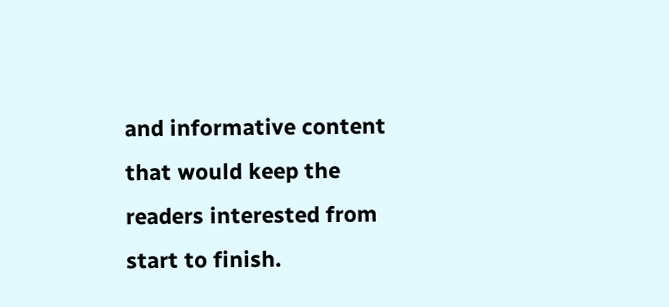and informative content that would keep the readers interested from start to finish.